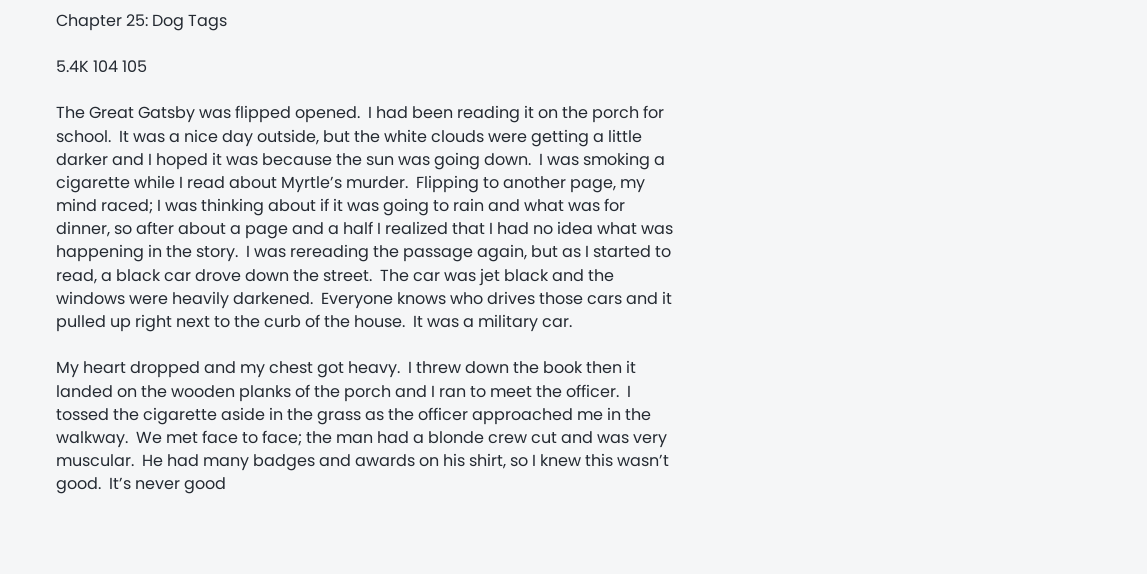Chapter 25: Dog Tags

5.4K 104 105

The Great Gatsby was flipped opened.  I had been reading it on the porch for school.  It was a nice day outside, but the white clouds were getting a little darker and I hoped it was because the sun was going down.  I was smoking a cigarette while I read about Myrtle’s murder.  Flipping to another page, my mind raced; I was thinking about if it was going to rain and what was for dinner, so after about a page and a half I realized that I had no idea what was happening in the story.  I was rereading the passage again, but as I started to read, a black car drove down the street.  The car was jet black and the windows were heavily darkened.  Everyone knows who drives those cars and it pulled up right next to the curb of the house.  It was a military car.

My heart dropped and my chest got heavy.  I threw down the book then it landed on the wooden planks of the porch and I ran to meet the officer.  I tossed the cigarette aside in the grass as the officer approached me in the walkway.  We met face to face; the man had a blonde crew cut and was very muscular.  He had many badges and awards on his shirt, so I knew this wasn’t good.  It’s never good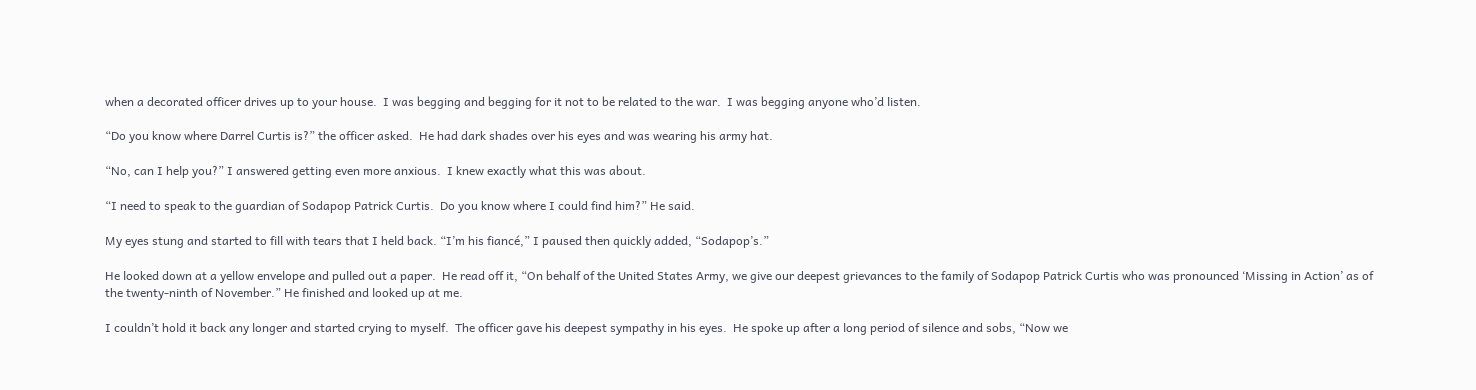when a decorated officer drives up to your house.  I was begging and begging for it not to be related to the war.  I was begging anyone who’d listen.

“Do you know where Darrel Curtis is?” the officer asked.  He had dark shades over his eyes and was wearing his army hat.

“No, can I help you?” I answered getting even more anxious.  I knew exactly what this was about.

“I need to speak to the guardian of Sodapop Patrick Curtis.  Do you know where I could find him?” He said.

My eyes stung and started to fill with tears that I held back. “I’m his fiancé,” I paused then quickly added, “Sodapop’s.”

He looked down at a yellow envelope and pulled out a paper.  He read off it, “On behalf of the United States Army, we give our deepest grievances to the family of Sodapop Patrick Curtis who was pronounced ‘Missing in Action’ as of the twenty-ninth of November.” He finished and looked up at me.

I couldn’t hold it back any longer and started crying to myself.  The officer gave his deepest sympathy in his eyes.  He spoke up after a long period of silence and sobs, “Now we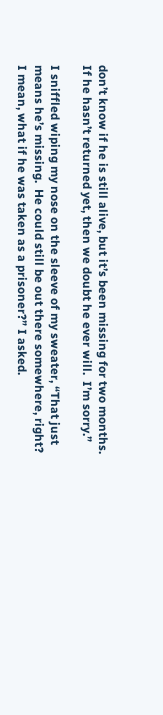don’t know if he is still alive, but it’s been missing for two months.  If he hasn’t returned yet, then we doubt he ever will.  I’m sorry.”

I sniffled wiping my nose on the sleeve of my sweater, “That just means he’s missing.  He could still be out there somewhere, right?  I mean, what if he was taken as a prisoner?” I asked.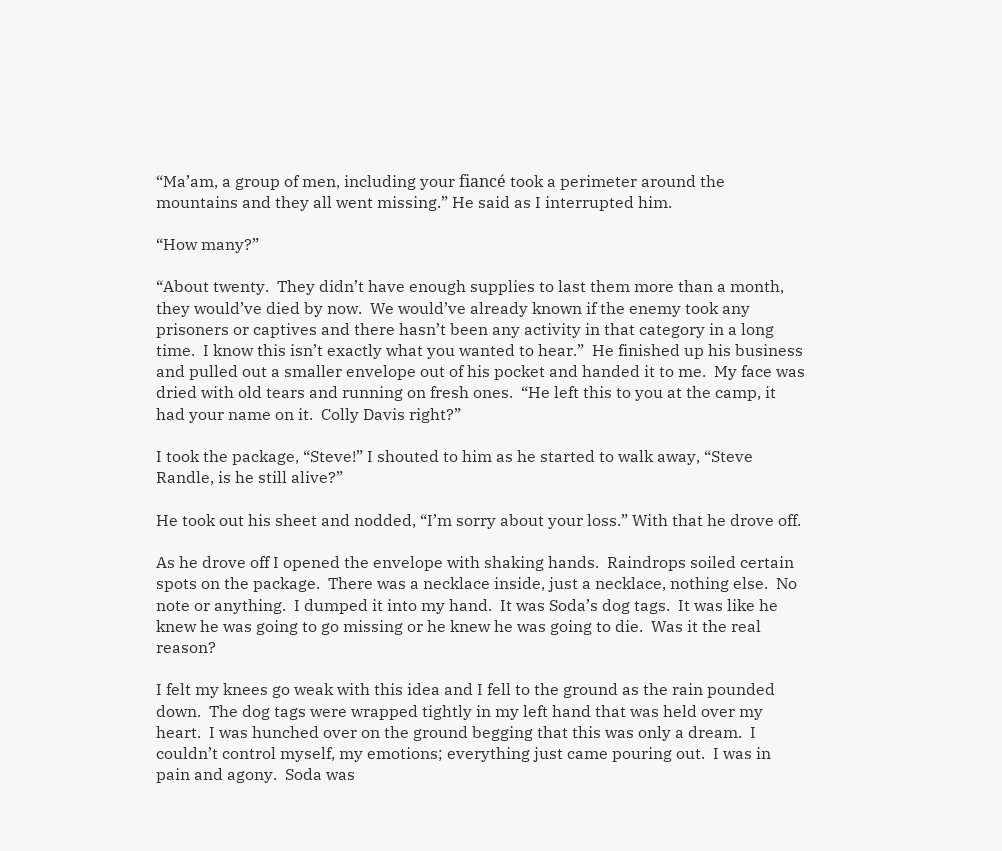“Ma’am, a group of men, including your fiancé took a perimeter around the mountains and they all went missing.” He said as I interrupted him.

“How many?”

“About twenty.  They didn’t have enough supplies to last them more than a month, they would’ve died by now.  We would’ve already known if the enemy took any prisoners or captives and there hasn’t been any activity in that category in a long time.  I know this isn’t exactly what you wanted to hear.”  He finished up his business and pulled out a smaller envelope out of his pocket and handed it to me.  My face was dried with old tears and running on fresh ones.  “He left this to you at the camp, it had your name on it.  Colly Davis right?”

I took the package, “Steve!” I shouted to him as he started to walk away, “Steve Randle, is he still alive?”

He took out his sheet and nodded, “I’m sorry about your loss.” With that he drove off.

As he drove off I opened the envelope with shaking hands.  Raindrops soiled certain spots on the package.  There was a necklace inside, just a necklace, nothing else.  No note or anything.  I dumped it into my hand.  It was Soda’s dog tags.  It was like he knew he was going to go missing or he knew he was going to die.  Was it the real reason?

I felt my knees go weak with this idea and I fell to the ground as the rain pounded down.  The dog tags were wrapped tightly in my left hand that was held over my heart.  I was hunched over on the ground begging that this was only a dream.  I couldn’t control myself, my emotions; everything just came pouring out.  I was in pain and agony.  Soda was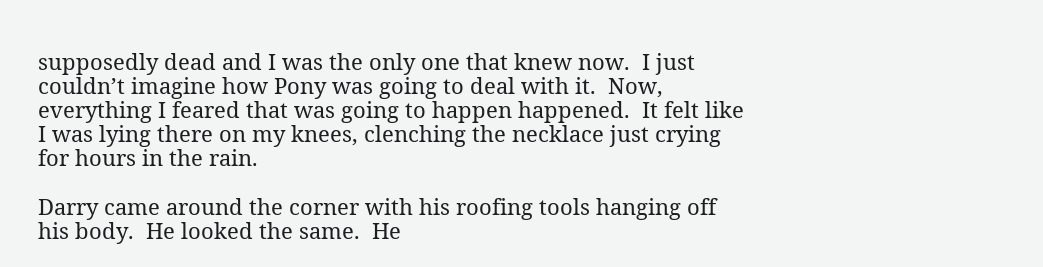supposedly dead and I was the only one that knew now.  I just couldn’t imagine how Pony was going to deal with it.  Now, everything I feared that was going to happen happened.  It felt like I was lying there on my knees, clenching the necklace just crying for hours in the rain.

Darry came around the corner with his roofing tools hanging off his body.  He looked the same.  He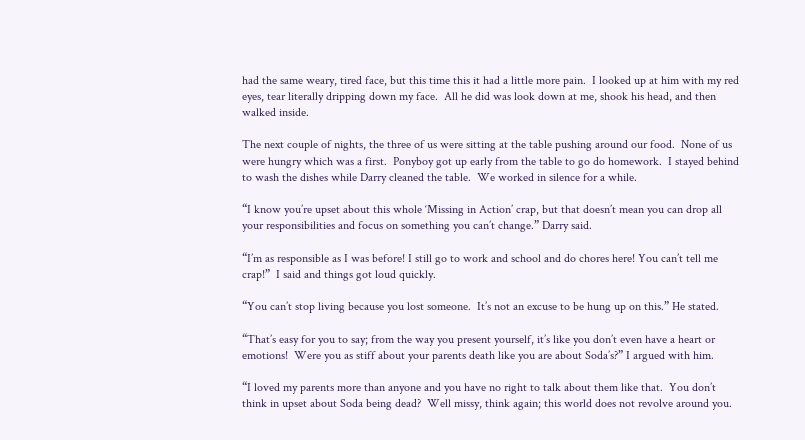had the same weary, tired face, but this time this it had a little more pain.  I looked up at him with my red eyes, tear literally dripping down my face.  All he did was look down at me, shook his head, and then walked inside.

The next couple of nights, the three of us were sitting at the table pushing around our food.  None of us were hungry which was a first.  Ponyboy got up early from the table to go do homework.  I stayed behind to wash the dishes while Darry cleaned the table.  We worked in silence for a while.

“I know you’re upset about this whole ‘Missing in Action’ crap, but that doesn’t mean you can drop all your responsibilities and focus on something you can’t change.” Darry said.

“I’m as responsible as I was before! I still go to work and school and do chores here! You can’t tell me crap!”  I said and things got loud quickly.

“You can’t stop living because you lost someone.  It’s not an excuse to be hung up on this.” He stated.

“That’s easy for you to say; from the way you present yourself, it’s like you don’t even have a heart or emotions!  Were you as stiff about your parents death like you are about Soda’s?” I argued with him.

“I loved my parents more than anyone and you have no right to talk about them like that.  You don’t think in upset about Soda being dead?  Well missy, think again; this world does not revolve around you.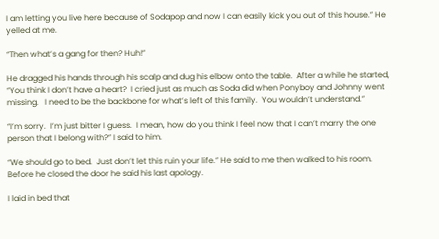I am letting you live here because of Sodapop and now I can easily kick you out of this house.” He yelled at me.

“Then what’s a gang for then? Huh!”

He dragged his hands through his scalp and dug his elbow onto the table.  After a while he started, “You think I don’t have a heart?  I cried just as much as Soda did when Ponyboy and Johnny went missing.   I need to be the backbone for what’s left of this family.  You wouldn’t understand.”

“I’m sorry.  I’m just bitter I guess.  I mean, how do you think I feel now that I can’t marry the one person that I belong with?” I said to him.

“We should go to bed.  Just don’t let this ruin your life.” He said to me then walked to his room.  Before he closed the door he said his last apology.

I laid in bed that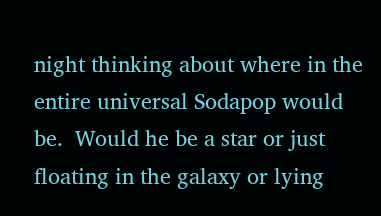night thinking about where in the entire universal Sodapop would be.  Would he be a star or just floating in the galaxy or lying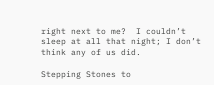right next to me?  I couldn’t sleep at all that night; I don’t think any of us did.

Stepping Stones to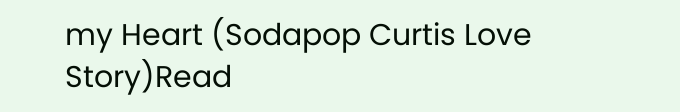my Heart (Sodapop Curtis Love Story)Read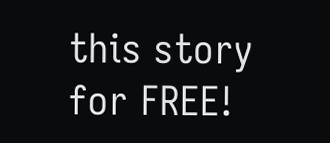this story for FREE!